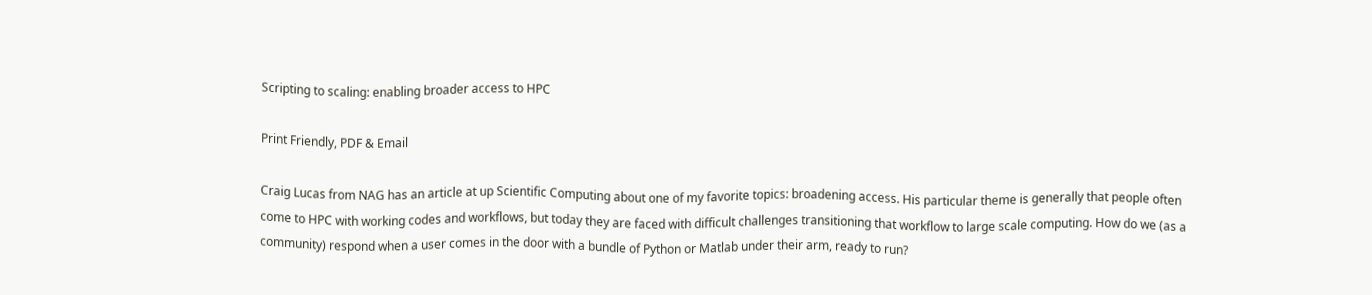Scripting to scaling: enabling broader access to HPC

Print Friendly, PDF & Email

Craig Lucas from NAG has an article at up Scientific Computing about one of my favorite topics: broadening access. His particular theme is generally that people often come to HPC with working codes and workflows, but today they are faced with difficult challenges transitioning that workflow to large scale computing. How do we (as a community) respond when a user comes in the door with a bundle of Python or Matlab under their arm, ready to run?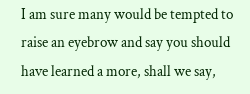I am sure many would be tempted to raise an eyebrow and say you should have learned a more, shall we say,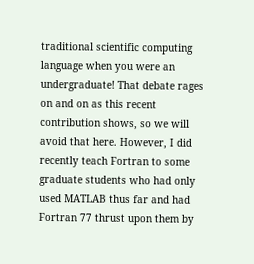traditional scientific computing language when you were an undergraduate! That debate rages on and on as this recent contribution shows, so we will avoid that here. However, I did recently teach Fortran to some graduate students who had only used MATLAB thus far and had Fortran 77 thrust upon them by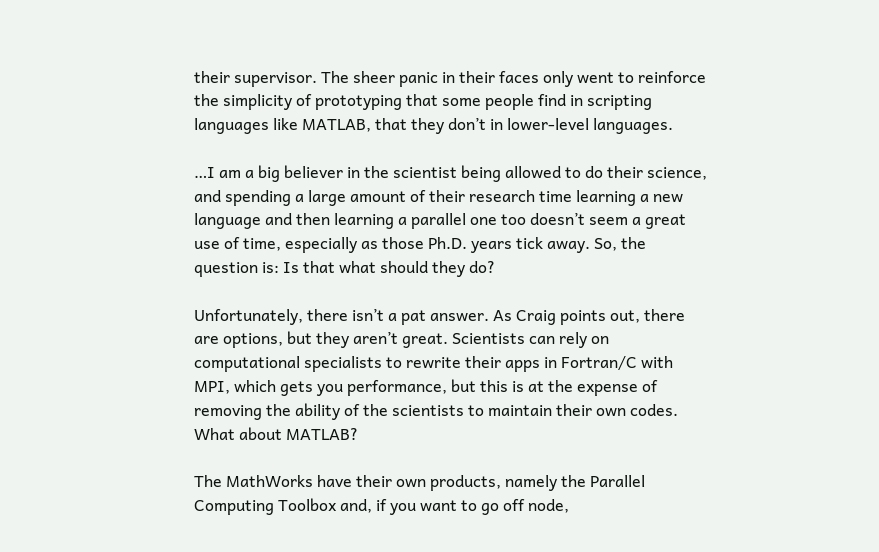their supervisor. The sheer panic in their faces only went to reinforce the simplicity of prototyping that some people find in scripting languages like MATLAB, that they don’t in lower-level languages.

…I am a big believer in the scientist being allowed to do their science, and spending a large amount of their research time learning a new language and then learning a parallel one too doesn’t seem a great use of time, especially as those Ph.D. years tick away. So, the question is: Is that what should they do?

Unfortunately, there isn’t a pat answer. As Craig points out, there are options, but they aren’t great. Scientists can rely on computational specialists to rewrite their apps in Fortran/C with MPI, which gets you performance, but this is at the expense of removing the ability of the scientists to maintain their own codes. What about MATLAB?

The MathWorks have their own products, namely the Parallel Computing Toolbox and, if you want to go off node,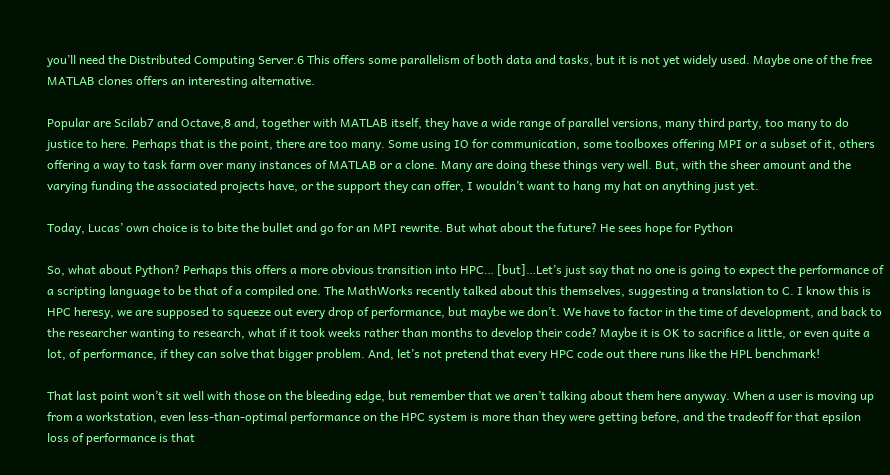you’ll need the Distributed Computing Server.6 This offers some parallelism of both data and tasks, but it is not yet widely used. Maybe one of the free MATLAB clones offers an interesting alternative.

Popular are Scilab7 and Octave,8 and, together with MATLAB itself, they have a wide range of parallel versions, many third party, too many to do justice to here. Perhaps that is the point, there are too many. Some using IO for communication, some toolboxes offering MPI or a subset of it, others offering a way to task farm over many instances of MATLAB or a clone. Many are doing these things very well. But, with the sheer amount and the varying funding the associated projects have, or the support they can offer, I wouldn’t want to hang my hat on anything just yet.

Today, Lucas’ own choice is to bite the bullet and go for an MPI rewrite. But what about the future? He sees hope for Python

So, what about Python? Perhaps this offers a more obvious transition into HPC… [but]…Let’s just say that no one is going to expect the performance of a scripting language to be that of a compiled one. The MathWorks recently talked about this themselves, suggesting a translation to C. I know this is HPC heresy, we are supposed to squeeze out every drop of performance, but maybe we don’t. We have to factor in the time of development, and back to the researcher wanting to research, what if it took weeks rather than months to develop their code? Maybe it is OK to sacrifice a little, or even quite a lot, of performance, if they can solve that bigger problem. And, let’s not pretend that every HPC code out there runs like the HPL benchmark!

That last point won’t sit well with those on the bleeding edge, but remember that we aren’t talking about them here anyway. When a user is moving up from a workstation, even less-than-optimal performance on the HPC system is more than they were getting before, and the tradeoff for that epsilon loss of performance is that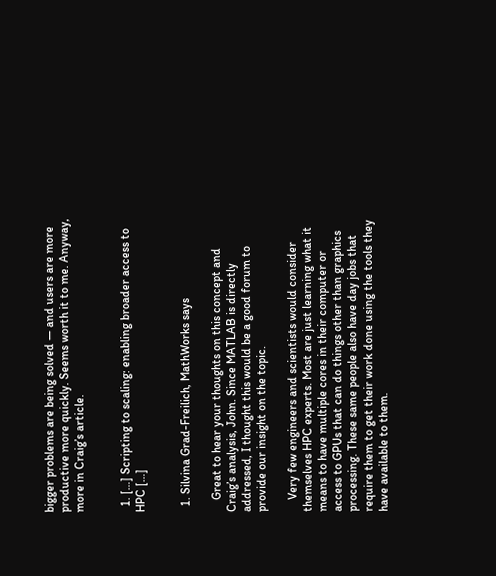bigger problems are being solved — and users are more productive more quickly. Seems worth it to me. Anyway, more in Craig’s article.


  1. […] Scripting to scaling: enabling broader access to HPC […]


  1. Silvina Grad-Freilich, MathWorks says

    Great to hear your thoughts on this concept and Craig’s analysis, John. Since MATLAB is directly addressed, I thought this would be a good forum to provide our insight on the topic.

    Very few engineers and scientists would consider themselves HPC experts. Most are just learning what it means to have multiple cores in their computer or access to GPUs that can do things other than graphics processing. These same people also have day jobs that require them to get their work done using the tools they have available to them.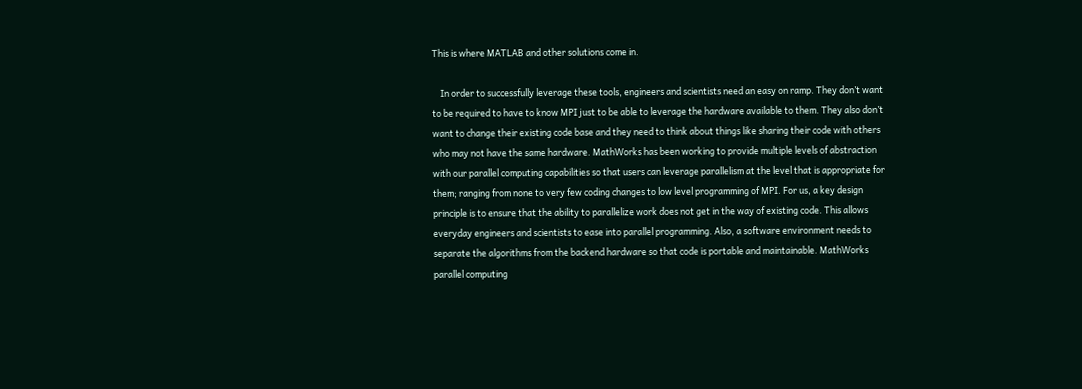This is where MATLAB and other solutions come in.

    In order to successfully leverage these tools, engineers and scientists need an easy on ramp. They don’t want to be required to have to know MPI just to be able to leverage the hardware available to them. They also don’t want to change their existing code base and they need to think about things like sharing their code with others who may not have the same hardware. MathWorks has been working to provide multiple levels of abstraction with our parallel computing capabilities so that users can leverage parallelism at the level that is appropriate for them; ranging from none to very few coding changes to low level programming of MPI. For us, a key design principle is to ensure that the ability to parallelize work does not get in the way of existing code. This allows everyday engineers and scientists to ease into parallel programming. Also, a software environment needs to separate the algorithms from the backend hardware so that code is portable and maintainable. MathWorks parallel computing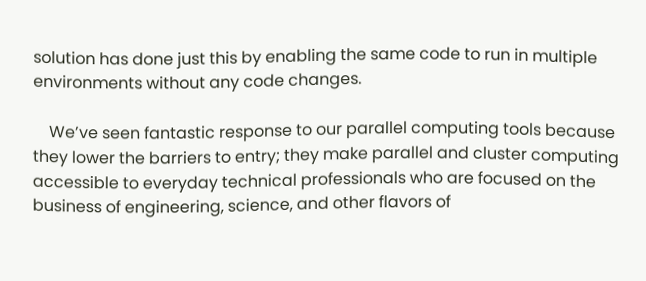solution has done just this by enabling the same code to run in multiple environments without any code changes.

    We’ve seen fantastic response to our parallel computing tools because they lower the barriers to entry; they make parallel and cluster computing accessible to everyday technical professionals who are focused on the business of engineering, science, and other flavors of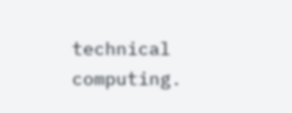technical computing.